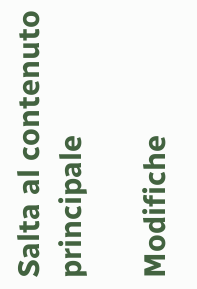Salta al contenuto principale

Modifiche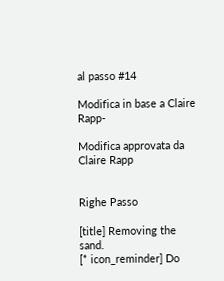al passo #14

Modifica in base a Claire Rapp-

Modifica approvata da Claire Rapp


Righe Passo

[title] Removing the sand.
[* icon_reminder] Do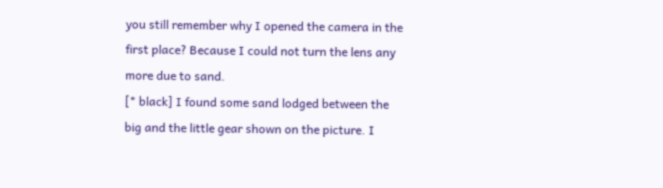you still remember why I opened the camera in the first place? Because I could not turn the lens any more due to sand.
[* black] I found some sand lodged between the big and the little gear shown on the picture. I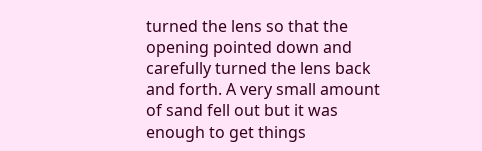turned the lens so that the opening pointed down and carefully turned the lens back and forth. A very small amount of sand fell out but it was enough to get things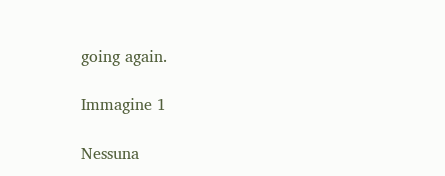going again.

Immagine 1

Nessuna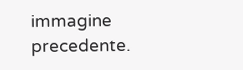immagine precedente.